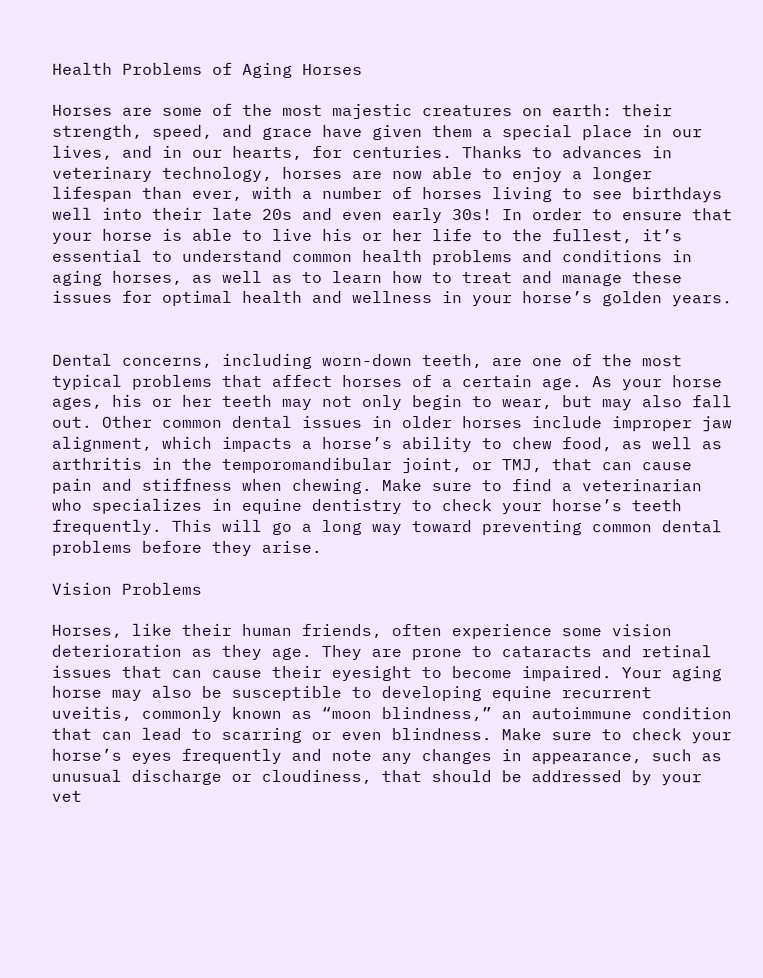Health Problems of Aging Horses

Horses are some of the most majestic creatures on earth: their strength, speed, and grace have given them a special place in our lives, and in our hearts, for centuries. Thanks to advances in veterinary technology, horses are now able to enjoy a longer lifespan than ever, with a number of horses living to see birthdays well into their late 20s and even early 30s! In order to ensure that your horse is able to live his or her life to the fullest, it’s essential to understand common health problems and conditions in aging horses, as well as to learn how to treat and manage these issues for optimal health and wellness in your horse’s golden years.


Dental concerns, including worn-down teeth, are one of the most typical problems that affect horses of a certain age. As your horse ages, his or her teeth may not only begin to wear, but may also fall out. Other common dental issues in older horses include improper jaw alignment, which impacts a horse’s ability to chew food, as well as arthritis in the temporomandibular joint, or TMJ, that can cause pain and stiffness when chewing. Make sure to find a veterinarian who specializes in equine dentistry to check your horse’s teeth frequently. This will go a long way toward preventing common dental problems before they arise.

Vision Problems

Horses, like their human friends, often experience some vision deterioration as they age. They are prone to cataracts and retinal issues that can cause their eyesight to become impaired. Your aging horse may also be susceptible to developing equine recurrent uveitis, commonly known as “moon blindness,” an autoimmune condition that can lead to scarring or even blindness. Make sure to check your horse’s eyes frequently and note any changes in appearance, such as unusual discharge or cloudiness, that should be addressed by your vet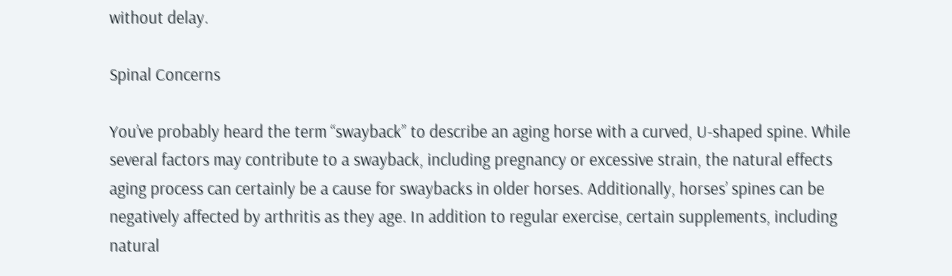without delay.

Spinal Concerns

You’ve probably heard the term “swayback” to describe an aging horse with a curved, U-shaped spine. While several factors may contribute to a swayback, including pregnancy or excessive strain, the natural effects aging process can certainly be a cause for swaybacks in older horses. Additionally, horses’ spines can be negatively affected by arthritis as they age. In addition to regular exercise, certain supplements, including natural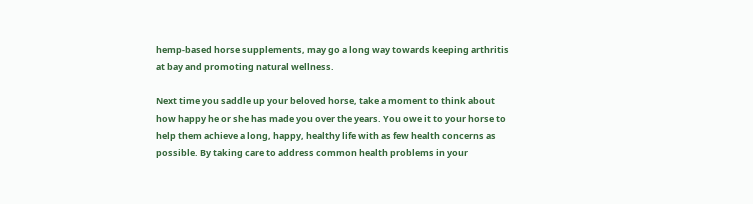hemp-based horse supplements, may go a long way towards keeping arthritis at bay and promoting natural wellness.

Next time you saddle up your beloved horse, take a moment to think about how happy he or she has made you over the years. You owe it to your horse to help them achieve a long, happy, healthy life with as few health concerns as possible. By taking care to address common health problems in your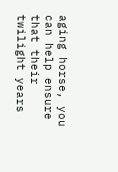aging horse, you can help ensure that their twilight years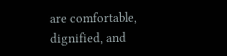are comfortable, dignified, and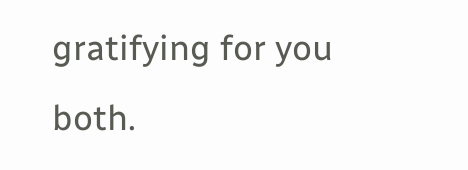gratifying for you both.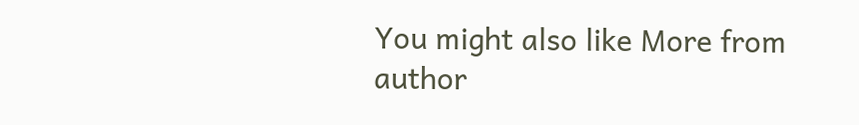You might also like More from author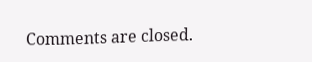Comments are closed.